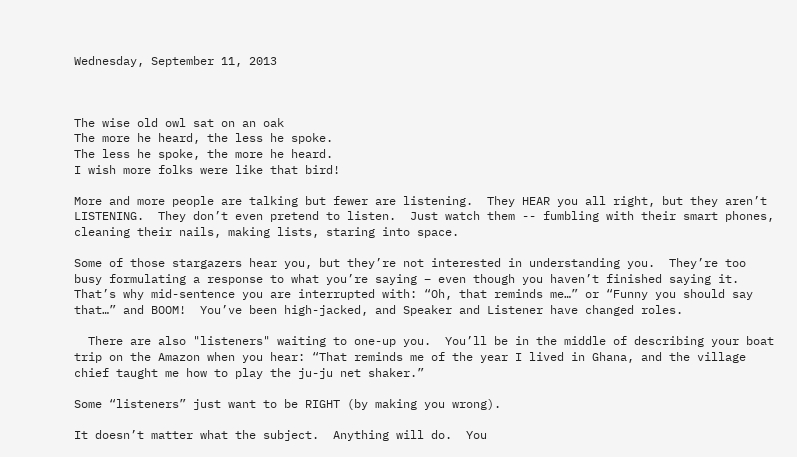Wednesday, September 11, 2013



The wise old owl sat on an oak
The more he heard, the less he spoke.
The less he spoke, the more he heard.
I wish more folks were like that bird!

More and more people are talking but fewer are listening.  They HEAR you all right, but they aren’t LISTENING.  They don’t even pretend to listen.  Just watch them -- fumbling with their smart phones, cleaning their nails, making lists, staring into space.

Some of those stargazers hear you, but they’re not interested in understanding you.  They’re too busy formulating a response to what you’re saying – even though you haven’t finished saying it.  That’s why mid-sentence you are interrupted with: “Oh, that reminds me…” or “Funny you should say that…” and BOOM!  You’ve been high-jacked, and Speaker and Listener have changed roles.

  There are also "listeners" waiting to one-up you.  You’ll be in the middle of describing your boat trip on the Amazon when you hear: “That reminds me of the year I lived in Ghana, and the village chief taught me how to play the ju-ju net shaker.”

Some “listeners” just want to be RIGHT (by making you wrong).

It doesn’t matter what the subject.  Anything will do.  You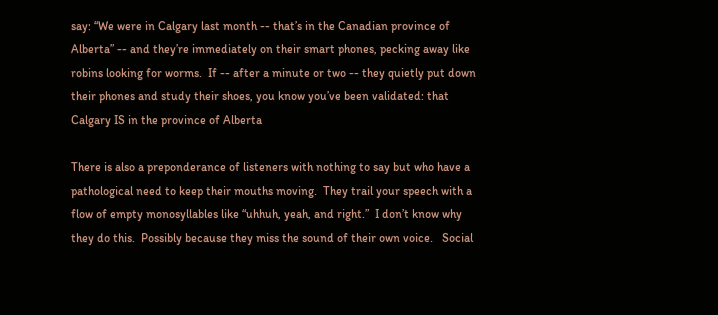say: “We were in Calgary last month -- that’s in the Canadian province of Alberta” -- and they’re immediately on their smart phones, pecking away like robins looking for worms.  If -- after a minute or two -- they quietly put down their phones and study their shoes, you know you’ve been validated: that Calgary IS in the province of Alberta

There is also a preponderance of listeners with nothing to say but who have a pathological need to keep their mouths moving.  They trail your speech with a flow of empty monosyllables like “uhhuh, yeah, and right.”  I don’t know why they do this.  Possibly because they miss the sound of their own voice.   Social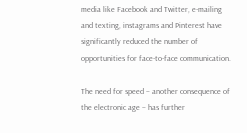media like Facebook and Twitter, e-mailing and texting, instagrams and Pinterest have significantly reduced the number of opportunities for face-to-face communication.

The need for speed – another consequence of the electronic age – has further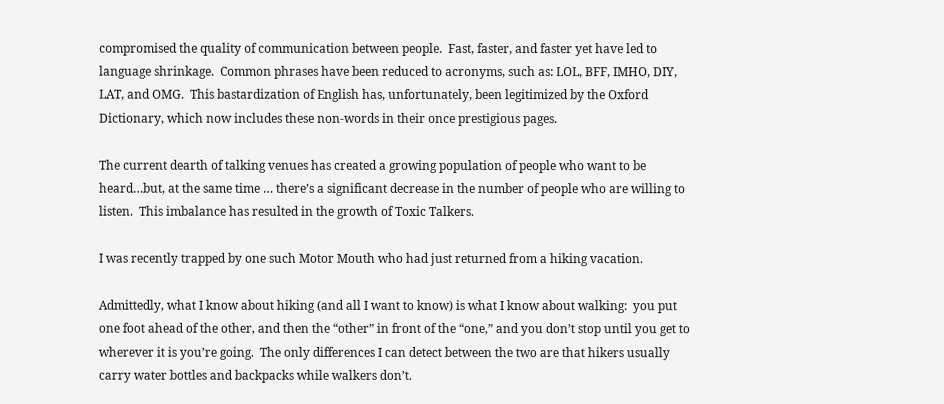compromised the quality of communication between people.  Fast, faster, and faster yet have led to language shrinkage.  Common phrases have been reduced to acronyms, such as: LOL, BFF, IMHO, DIY, LAT, and OMG.  This bastardization of English has, unfortunately, been legitimized by the Oxford Dictionary, which now includes these non-words in their once prestigious pages.

The current dearth of talking venues has created a growing population of people who want to be heard…but, at the same time … there’s a significant decrease in the number of people who are willing to listen.  This imbalance has resulted in the growth of Toxic Talkers.

I was recently trapped by one such Motor Mouth who had just returned from a hiking vacation.

Admittedly, what I know about hiking (and all I want to know) is what I know about walking:  you put one foot ahead of the other, and then the “other” in front of the “one,” and you don’t stop until you get to wherever it is you’re going.  The only differences I can detect between the two are that hikers usually carry water bottles and backpacks while walkers don’t.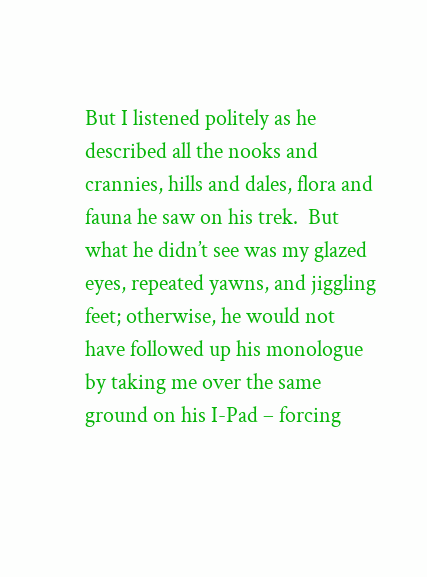But I listened politely as he described all the nooks and crannies, hills and dales, flora and fauna he saw on his trek.  But what he didn’t see was my glazed eyes, repeated yawns, and jiggling feet; otherwise, he would not have followed up his monologue by taking me over the same ground on his I-Pad – forcing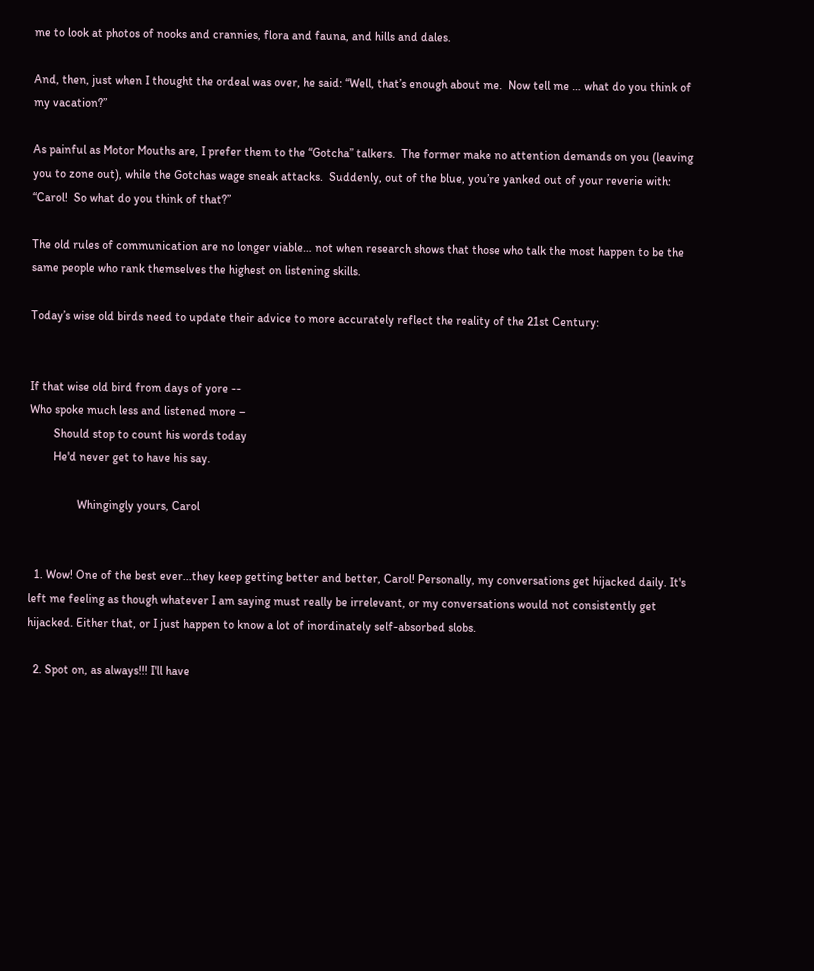me to look at photos of nooks and crannies, flora and fauna, and hills and dales.

And, then, just when I thought the ordeal was over, he said: “Well, that’s enough about me.  Now tell me … what do you think of my vacation?”

As painful as Motor Mouths are, I prefer them to the “Gotcha” talkers.  The former make no attention demands on you (leaving you to zone out), while the Gotchas wage sneak attacks.  Suddenly, out of the blue, you’re yanked out of your reverie with: “Carol!  So what do you think of that?”

The old rules of communication are no longer viable… not when research shows that those who talk the most happen to be the same people who rank themselves the highest on listening skills.

Today’s wise old birds need to update their advice to more accurately reflect the reality of the 21st Century:


If that wise old bird from days of yore --
Who spoke much less and listened more –
        Should stop to count his words today
        He'd never get to have his say.

                Whingingly yours, Carol


  1. Wow! One of the best ever...they keep getting better and better, Carol! Personally, my conversations get hijacked daily. It's left me feeling as though whatever I am saying must really be irrelevant, or my conversations would not consistently get hijacked. Either that, or I just happen to know a lot of inordinately self-absorbed slobs.

  2. Spot on, as always!!! I'll have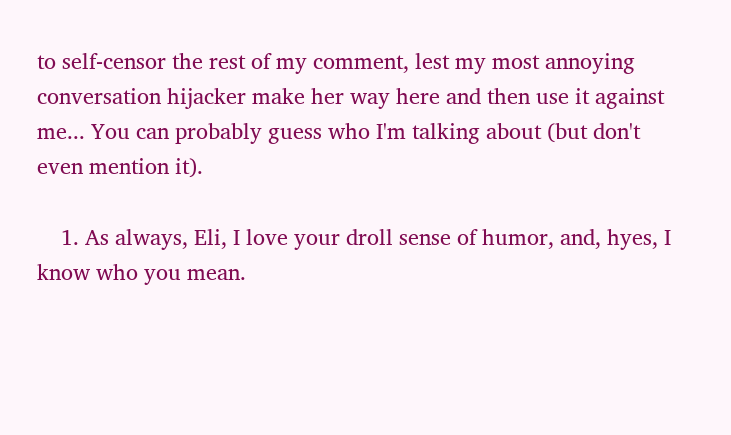to self-censor the rest of my comment, lest my most annoying conversation hijacker make her way here and then use it against me... You can probably guess who I'm talking about (but don't even mention it).

    1. As always, Eli, I love your droll sense of humor, and, hyes, I know who you mean.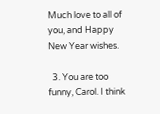Much love to all of you, and Happy New Year wishes.

  3. You are too funny, Carol. I think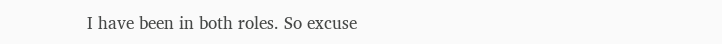I have been in both roles. So excuse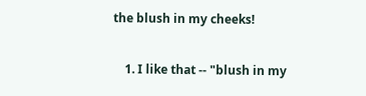the blush in my cheeks!

    1. I like that -- "blush in my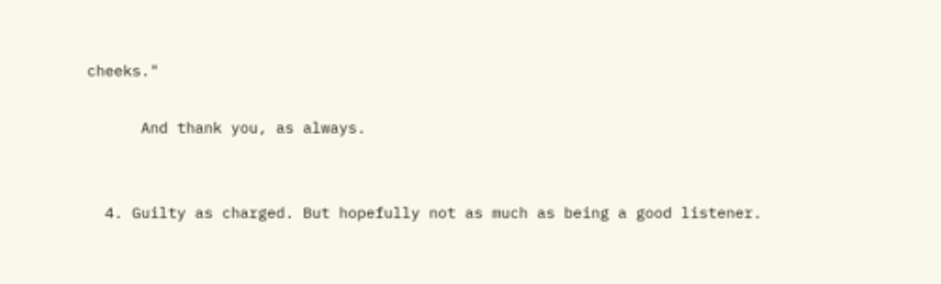cheeks."

      And thank you, as always.


  4. Guilty as charged. But hopefully not as much as being a good listener.